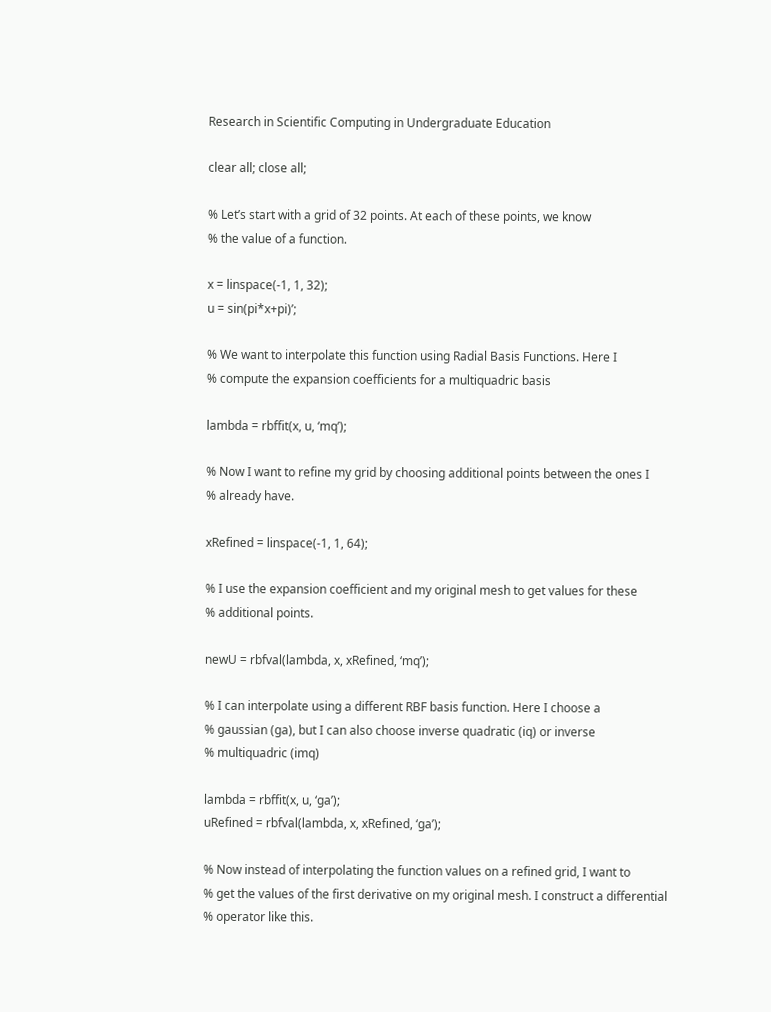Research in Scientific Computing in Undergraduate Education

clear all; close all;

% Let’s start with a grid of 32 points. At each of these points, we know
% the value of a function.

x = linspace(-1, 1, 32);
u = sin(pi*x+pi)’;

% We want to interpolate this function using Radial Basis Functions. Here I
% compute the expansion coefficients for a multiquadric basis

lambda = rbffit(x, u, ‘mq’);

% Now I want to refine my grid by choosing additional points between the ones I
% already have.

xRefined = linspace(-1, 1, 64);

% I use the expansion coefficient and my original mesh to get values for these
% additional points.

newU = rbfval(lambda, x, xRefined, ‘mq’);

% I can interpolate using a different RBF basis function. Here I choose a
% gaussian (ga), but I can also choose inverse quadratic (iq) or inverse
% multiquadric (imq)

lambda = rbffit(x, u, ‘ga’);
uRefined = rbfval(lambda, x, xRefined, ‘ga’);

% Now instead of interpolating the function values on a refined grid, I want to
% get the values of the first derivative on my original mesh. I construct a differential
% operator like this.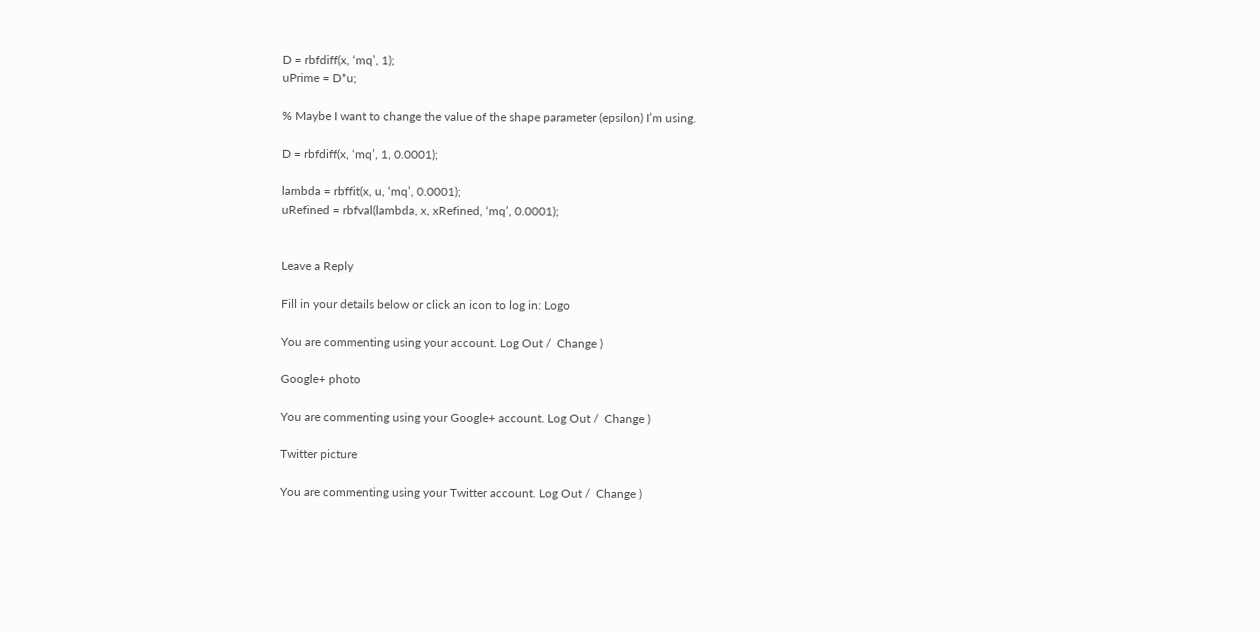D = rbfdiff(x, ‘mq’, 1);
uPrime = D*u;

% Maybe I want to change the value of the shape parameter (epsilon) I’m using.

D = rbfdiff(x, ‘mq’, 1, 0.0001);

lambda = rbffit(x, u, ‘mq’, 0.0001);
uRefined = rbfval(lambda, x, xRefined, ‘mq’, 0.0001);


Leave a Reply

Fill in your details below or click an icon to log in: Logo

You are commenting using your account. Log Out /  Change )

Google+ photo

You are commenting using your Google+ account. Log Out /  Change )

Twitter picture

You are commenting using your Twitter account. Log Out /  Change )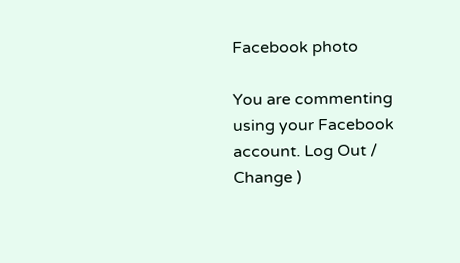Facebook photo

You are commenting using your Facebook account. Log Out /  Change )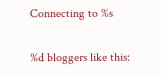Connecting to %s

%d bloggers like this: